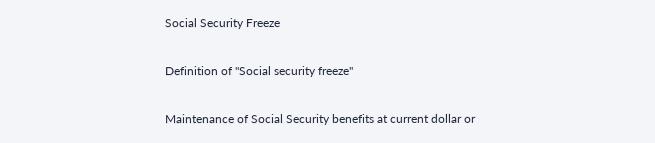Social Security Freeze

Definition of "Social security freeze"

Maintenance of Social Security benefits at current dollar or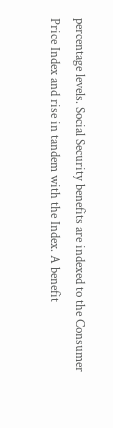percentage levels. Social Security benefits are indexed to the Consumer Price Index and rise in tandem with the Index. A benefit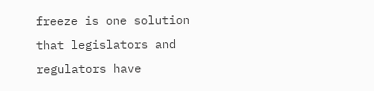freeze is one solution that legislators and regulators have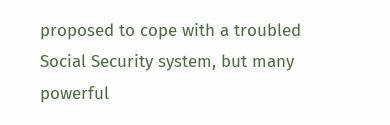proposed to cope with a troubled Social Security system, but many powerful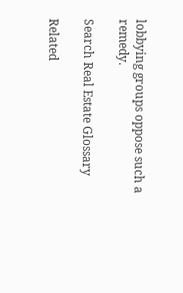lobbying groups oppose such a remedy.

Search Real Estate Glossary

Related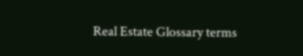Real Estate Glossary terms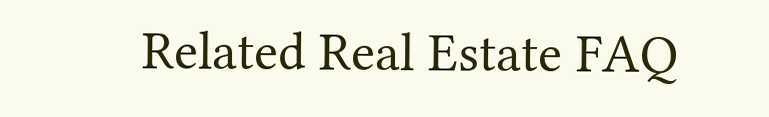Related Real Estate FAQ